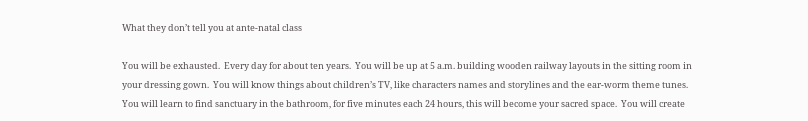What they don’t tell you at ante-natal class

You will be exhausted.  Every day for about ten years.  You will be up at 5 a.m. building wooden railway layouts in the sitting room in your dressing gown.  You will know things about children’s TV, like characters names and storylines and the ear-worm theme tunes.  You will learn to find sanctuary in the bathroom, for five minutes each 24 hours, this will become your sacred space.  You will create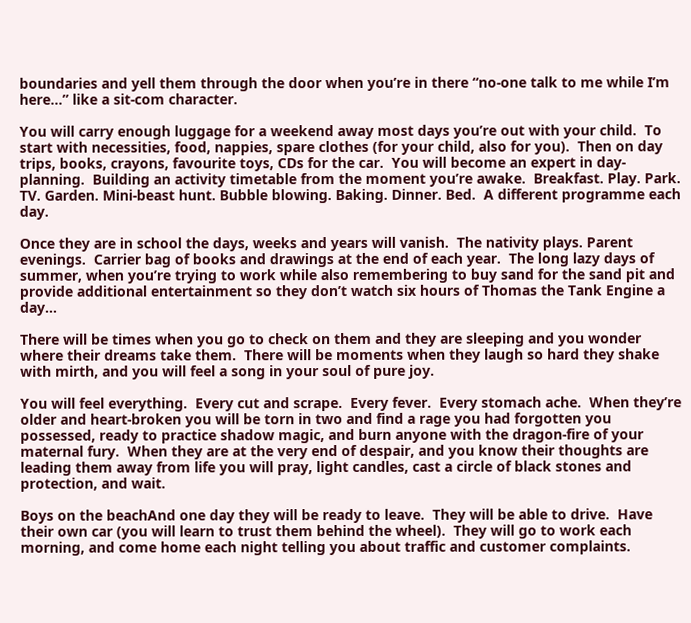boundaries and yell them through the door when you’re in there “no-one talk to me while I’m here…” like a sit-com character.

You will carry enough luggage for a weekend away most days you’re out with your child.  To start with necessities, food, nappies, spare clothes (for your child, also for you).  Then on day trips, books, crayons, favourite toys, CDs for the car.  You will become an expert in day-planning.  Building an activity timetable from the moment you’re awake.  Breakfast. Play. Park. TV. Garden. Mini-beast hunt. Bubble blowing. Baking. Dinner. Bed.  A different programme each day.

Once they are in school the days, weeks and years will vanish.  The nativity plays. Parent evenings.  Carrier bag of books and drawings at the end of each year.  The long lazy days of summer, when you’re trying to work while also remembering to buy sand for the sand pit and provide additional entertainment so they don’t watch six hours of Thomas the Tank Engine a day…

There will be times when you go to check on them and they are sleeping and you wonder where their dreams take them.  There will be moments when they laugh so hard they shake with mirth, and you will feel a song in your soul of pure joy.

You will feel everything.  Every cut and scrape.  Every fever.  Every stomach ache.  When they’re older and heart-broken you will be torn in two and find a rage you had forgotten you possessed, ready to practice shadow magic, and burn anyone with the dragon-fire of your maternal fury.  When they are at the very end of despair, and you know their thoughts are leading them away from life you will pray, light candles, cast a circle of black stones and protection, and wait.

Boys on the beachAnd one day they will be ready to leave.  They will be able to drive.  Have their own car (you will learn to trust them behind the wheel).  They will go to work each morning, and come home each night telling you about traffic and customer complaints.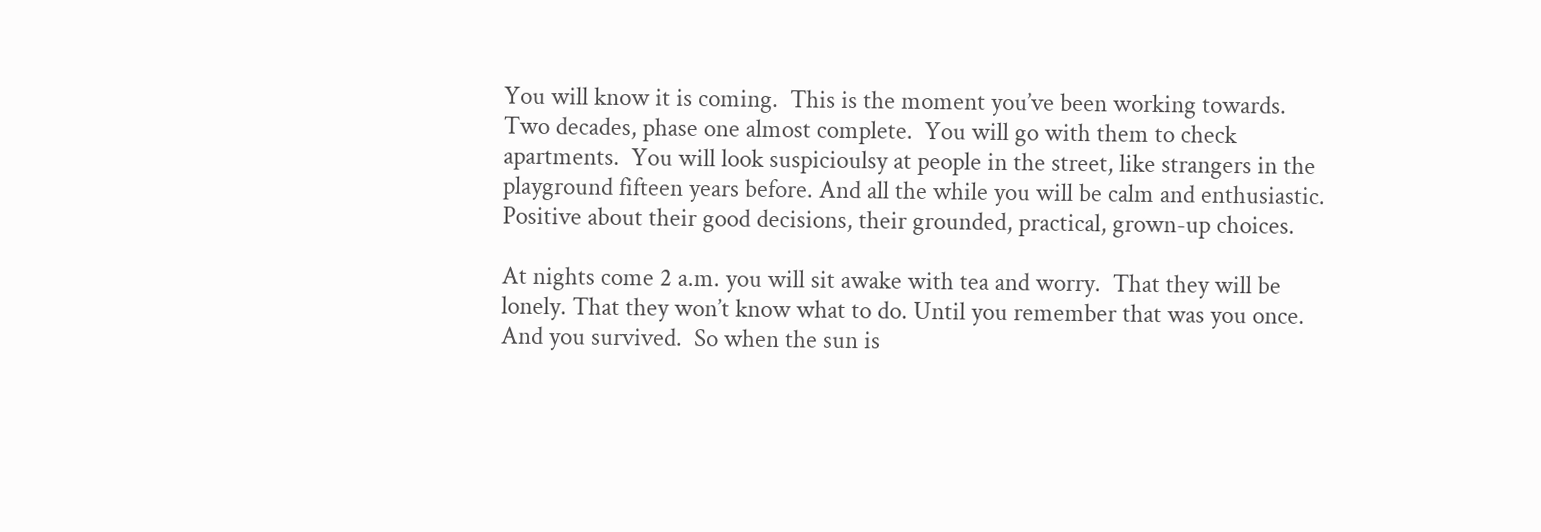You will know it is coming.  This is the moment you’ve been working towards. Two decades, phase one almost complete.  You will go with them to check apartments.  You will look suspicioulsy at people in the street, like strangers in the playground fifteen years before. And all the while you will be calm and enthusiastic.  Positive about their good decisions, their grounded, practical, grown-up choices.

At nights come 2 a.m. you will sit awake with tea and worry.  That they will be lonely. That they won’t know what to do. Until you remember that was you once.  And you survived.  So when the sun is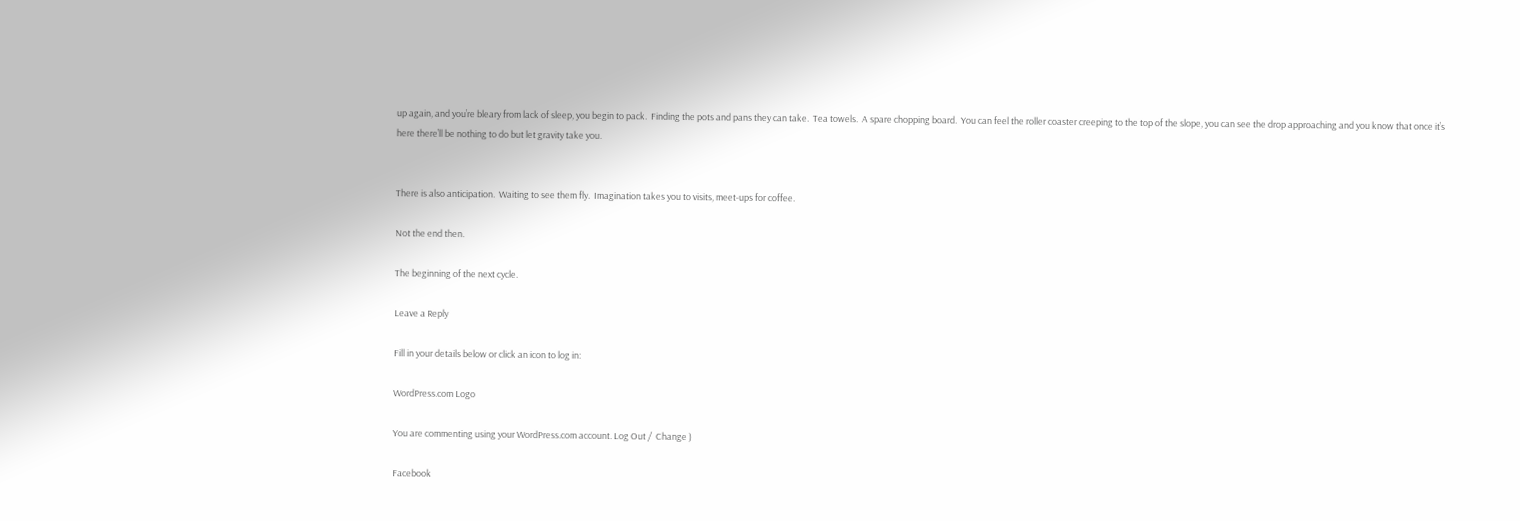up again, and you’re bleary from lack of sleep, you begin to pack.  Finding the pots and pans they can take.  Tea towels.  A spare chopping board.  You can feel the roller coaster creeping to the top of the slope, you can see the drop approaching and you know that once it’s here there’ll be nothing to do but let gravity take you.


There is also anticipation.  Waiting to see them fly.  Imagination takes you to visits, meet-ups for coffee.

Not the end then.

The beginning of the next cycle.

Leave a Reply

Fill in your details below or click an icon to log in:

WordPress.com Logo

You are commenting using your WordPress.com account. Log Out /  Change )

Facebook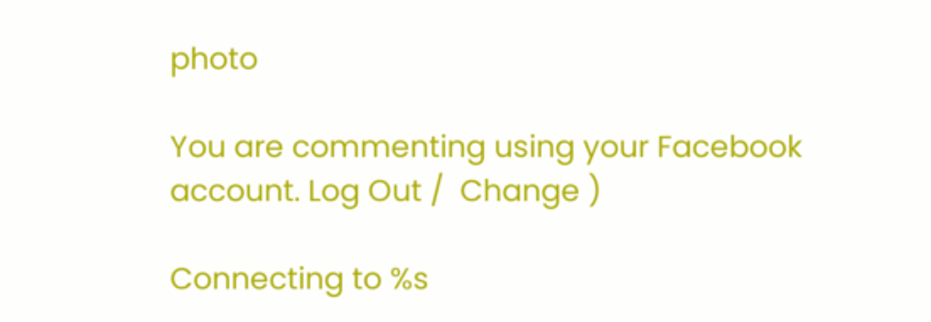photo

You are commenting using your Facebook account. Log Out /  Change )

Connecting to %s